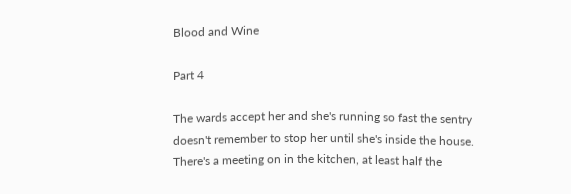Blood and Wine

Part 4

The wards accept her and she's running so fast the sentry doesn't remember to stop her until she's inside the house. There's a meeting on in the kitchen, at least half the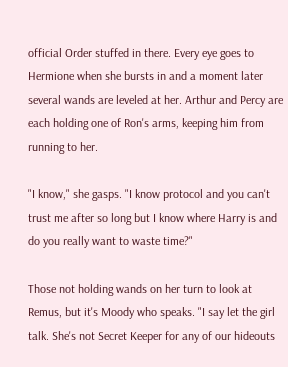official Order stuffed in there. Every eye goes to Hermione when she bursts in and a moment later several wands are leveled at her. Arthur and Percy are each holding one of Ron's arms, keeping him from running to her.

"I know," she gasps. "I know protocol and you can't trust me after so long but I know where Harry is and do you really want to waste time?"

Those not holding wands on her turn to look at Remus, but it's Moody who speaks. "I say let the girl talk. She's not Secret Keeper for any of our hideouts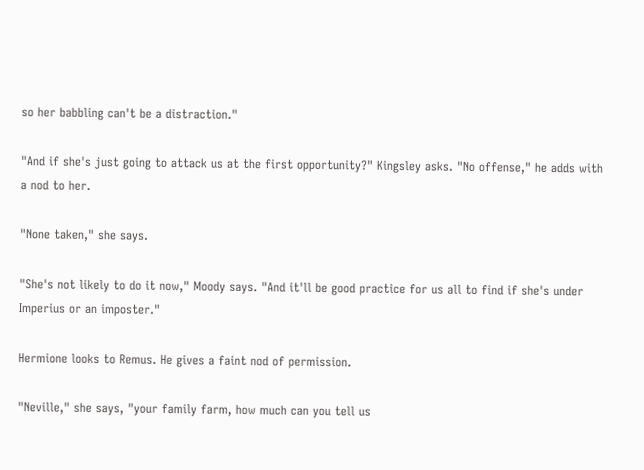so her babbling can't be a distraction."

"And if she's just going to attack us at the first opportunity?" Kingsley asks. "No offense," he adds with a nod to her.

"None taken," she says.

"She's not likely to do it now," Moody says. "And it'll be good practice for us all to find if she's under Imperius or an imposter."

Hermione looks to Remus. He gives a faint nod of permission.

"Neville," she says, "your family farm, how much can you tell us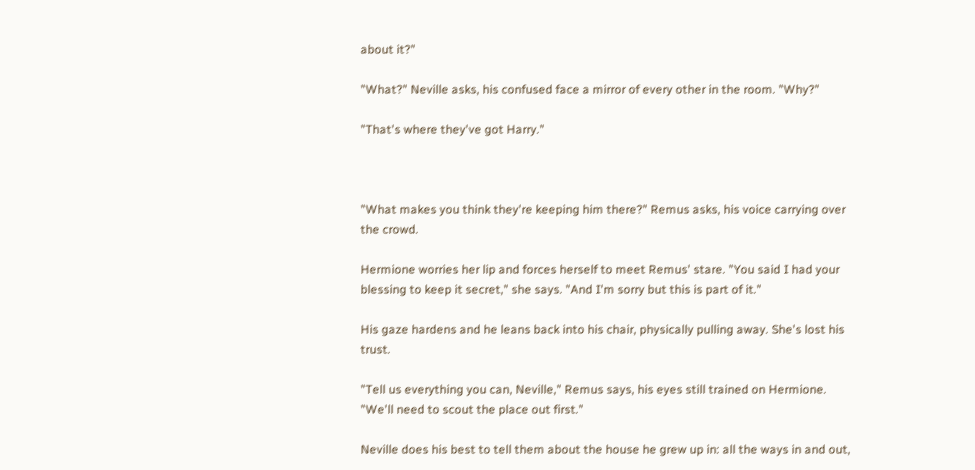about it?"

"What?" Neville asks, his confused face a mirror of every other in the room. "Why?"

"That's where they've got Harry."



"What makes you think they're keeping him there?" Remus asks, his voice carrying over the crowd.

Hermione worries her lip and forces herself to meet Remus' stare. "You said I had your blessing to keep it secret," she says. "And I'm sorry but this is part of it."

His gaze hardens and he leans back into his chair, physically pulling away. She's lost his trust.

"Tell us everything you can, Neville," Remus says, his eyes still trained on Hermione. "We'll need to scout the place out first."

Neville does his best to tell them about the house he grew up in: all the ways in and out,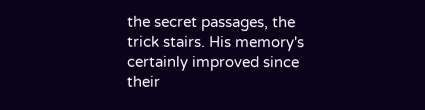the secret passages, the trick stairs. His memory's certainly improved since their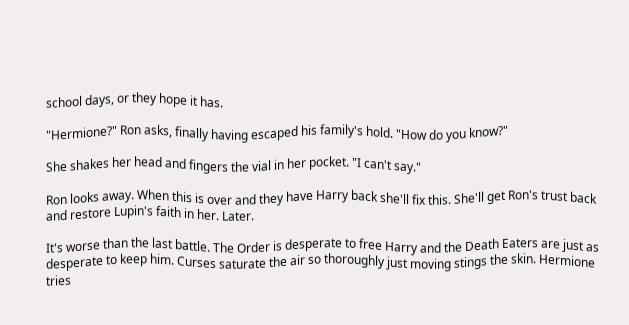school days, or they hope it has.

"Hermione?" Ron asks, finally having escaped his family's hold. "How do you know?"

She shakes her head and fingers the vial in her pocket. "I can't say."

Ron looks away. When this is over and they have Harry back she'll fix this. She'll get Ron's trust back and restore Lupin's faith in her. Later.

It's worse than the last battle. The Order is desperate to free Harry and the Death Eaters are just as desperate to keep him. Curses saturate the air so thoroughly just moving stings the skin. Hermione tries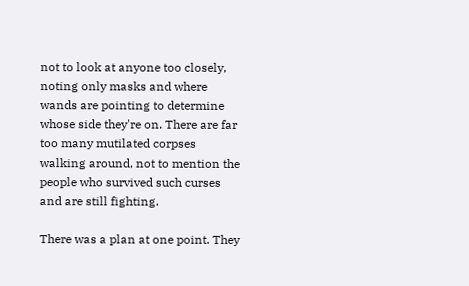not to look at anyone too closely, noting only masks and where wands are pointing to determine whose side they're on. There are far too many mutilated corpses walking around, not to mention the people who survived such curses and are still fighting.

There was a plan at one point. They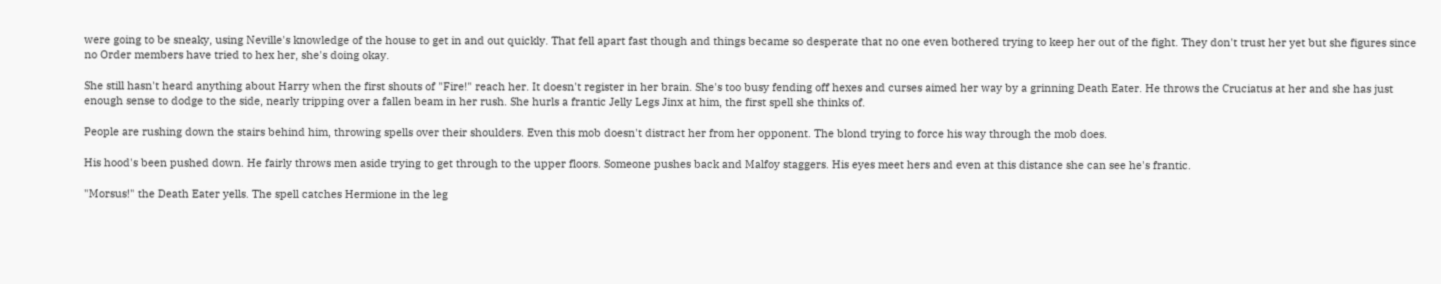were going to be sneaky, using Neville's knowledge of the house to get in and out quickly. That fell apart fast though and things became so desperate that no one even bothered trying to keep her out of the fight. They don't trust her yet but she figures since no Order members have tried to hex her, she's doing okay.

She still hasn't heard anything about Harry when the first shouts of "Fire!" reach her. It doesn't register in her brain. She's too busy fending off hexes and curses aimed her way by a grinning Death Eater. He throws the Cruciatus at her and she has just enough sense to dodge to the side, nearly tripping over a fallen beam in her rush. She hurls a frantic Jelly Legs Jinx at him, the first spell she thinks of.

People are rushing down the stairs behind him, throwing spells over their shoulders. Even this mob doesn't distract her from her opponent. The blond trying to force his way through the mob does.

His hood's been pushed down. He fairly throws men aside trying to get through to the upper floors. Someone pushes back and Malfoy staggers. His eyes meet hers and even at this distance she can see he's frantic.

"Morsus!" the Death Eater yells. The spell catches Hermione in the leg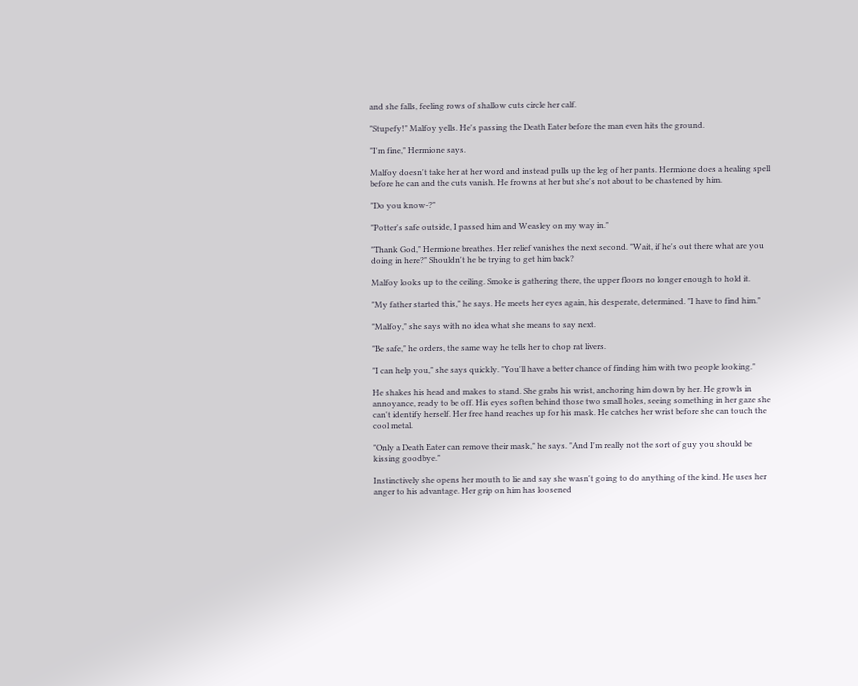and she falls, feeling rows of shallow cuts circle her calf.

"Stupefy!" Malfoy yells. He's passing the Death Eater before the man even hits the ground.

"I'm fine," Hermione says.

Malfoy doesn't take her at her word and instead pulls up the leg of her pants. Hermione does a healing spell before he can and the cuts vanish. He frowns at her but she's not about to be chastened by him.

"Do you know-?"

"Potter's safe outside, I passed him and Weasley on my way in."

"Thank God," Hermione breathes. Her relief vanishes the next second. "Wait, if he's out there what are you doing in here?" Shouldn't he be trying to get him back?

Malfoy looks up to the ceiling. Smoke is gathering there, the upper floors no longer enough to hold it.

"My father started this," he says. He meets her eyes again, his desperate, determined. "I have to find him."

"Malfoy," she says with no idea what she means to say next.

"Be safe," he orders, the same way he tells her to chop rat livers.

"I can help you," she says quickly. "You'll have a better chance of finding him with two people looking."

He shakes his head and makes to stand. She grabs his wrist, anchoring him down by her. He growls in annoyance, ready to be off. His eyes soften behind those two small holes, seeing something in her gaze she can't identify herself. Her free hand reaches up for his mask. He catches her wrist before she can touch the cool metal.

"Only a Death Eater can remove their mask," he says. "And I'm really not the sort of guy you should be kissing goodbye."

Instinctively she opens her mouth to lie and say she wasn't going to do anything of the kind. He uses her anger to his advantage. Her grip on him has loosened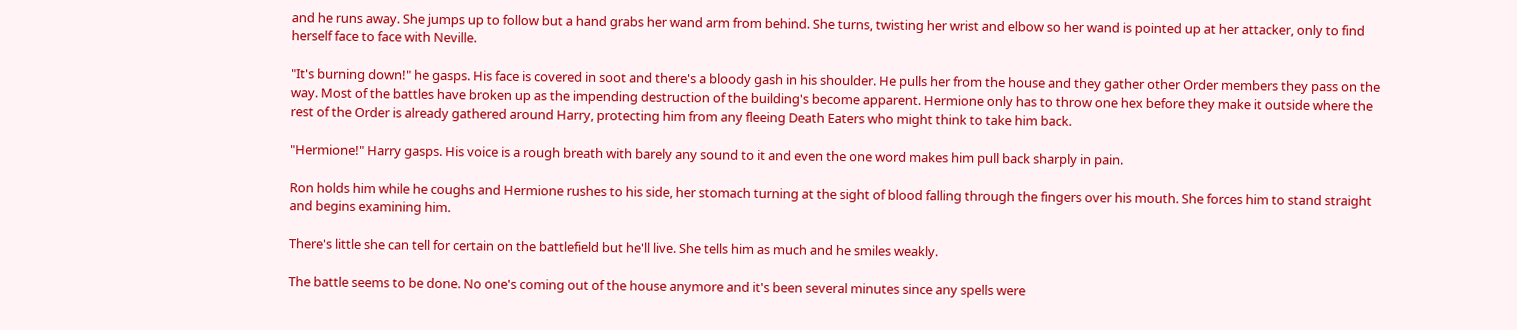and he runs away. She jumps up to follow but a hand grabs her wand arm from behind. She turns, twisting her wrist and elbow so her wand is pointed up at her attacker, only to find herself face to face with Neville.

"It's burning down!" he gasps. His face is covered in soot and there's a bloody gash in his shoulder. He pulls her from the house and they gather other Order members they pass on the way. Most of the battles have broken up as the impending destruction of the building's become apparent. Hermione only has to throw one hex before they make it outside where the rest of the Order is already gathered around Harry, protecting him from any fleeing Death Eaters who might think to take him back.

"Hermione!" Harry gasps. His voice is a rough breath with barely any sound to it and even the one word makes him pull back sharply in pain.

Ron holds him while he coughs and Hermione rushes to his side, her stomach turning at the sight of blood falling through the fingers over his mouth. She forces him to stand straight and begins examining him.

There's little she can tell for certain on the battlefield but he'll live. She tells him as much and he smiles weakly.

The battle seems to be done. No one's coming out of the house anymore and it's been several minutes since any spells were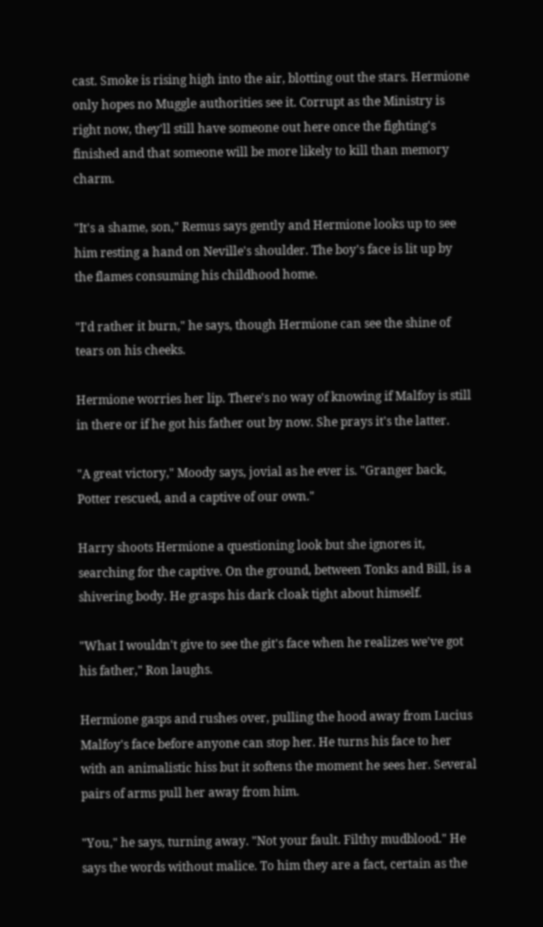cast. Smoke is rising high into the air, blotting out the stars. Hermione only hopes no Muggle authorities see it. Corrupt as the Ministry is right now, they'll still have someone out here once the fighting's finished and that someone will be more likely to kill than memory charm.

"It's a shame, son," Remus says gently and Hermione looks up to see him resting a hand on Neville's shoulder. The boy's face is lit up by the flames consuming his childhood home.

"I'd rather it burn," he says, though Hermione can see the shine of tears on his cheeks.

Hermione worries her lip. There's no way of knowing if Malfoy is still in there or if he got his father out by now. She prays it's the latter.

"A great victory," Moody says, jovial as he ever is. "Granger back, Potter rescued, and a captive of our own."

Harry shoots Hermione a questioning look but she ignores it, searching for the captive. On the ground, between Tonks and Bill, is a shivering body. He grasps his dark cloak tight about himself.

"What I wouldn't give to see the git's face when he realizes we've got his father," Ron laughs.

Hermione gasps and rushes over, pulling the hood away from Lucius Malfoy's face before anyone can stop her. He turns his face to her with an animalistic hiss but it softens the moment he sees her. Several pairs of arms pull her away from him.

"You," he says, turning away. "Not your fault. Filthy mudblood." He says the words without malice. To him they are a fact, certain as the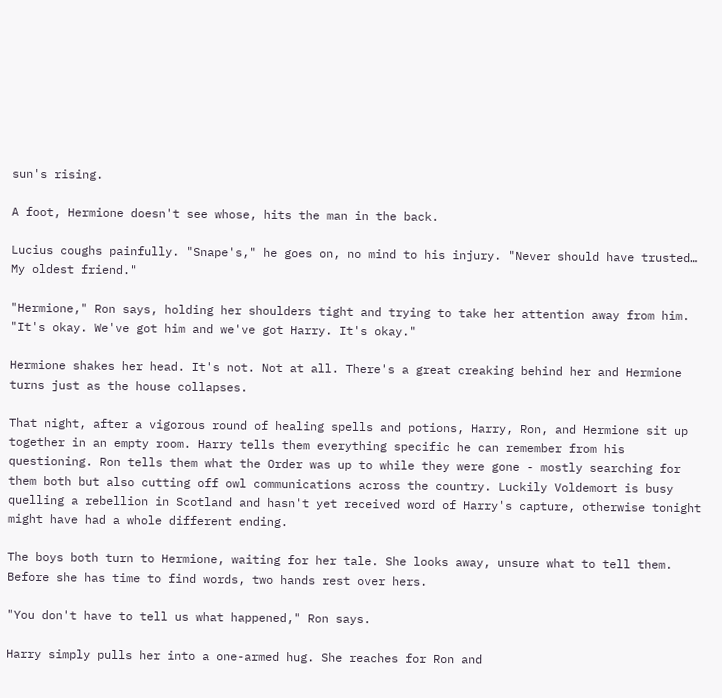sun's rising.

A foot, Hermione doesn't see whose, hits the man in the back.

Lucius coughs painfully. "Snape's," he goes on, no mind to his injury. "Never should have trusted… My oldest friend."

"Hermione," Ron says, holding her shoulders tight and trying to take her attention away from him. "It's okay. We've got him and we've got Harry. It's okay."

Hermione shakes her head. It's not. Not at all. There's a great creaking behind her and Hermione turns just as the house collapses.

That night, after a vigorous round of healing spells and potions, Harry, Ron, and Hermione sit up together in an empty room. Harry tells them everything specific he can remember from his questioning. Ron tells them what the Order was up to while they were gone - mostly searching for them both but also cutting off owl communications across the country. Luckily Voldemort is busy quelling a rebellion in Scotland and hasn't yet received word of Harry's capture, otherwise tonight might have had a whole different ending.

The boys both turn to Hermione, waiting for her tale. She looks away, unsure what to tell them. Before she has time to find words, two hands rest over hers.

"You don't have to tell us what happened," Ron says.

Harry simply pulls her into a one-armed hug. She reaches for Ron and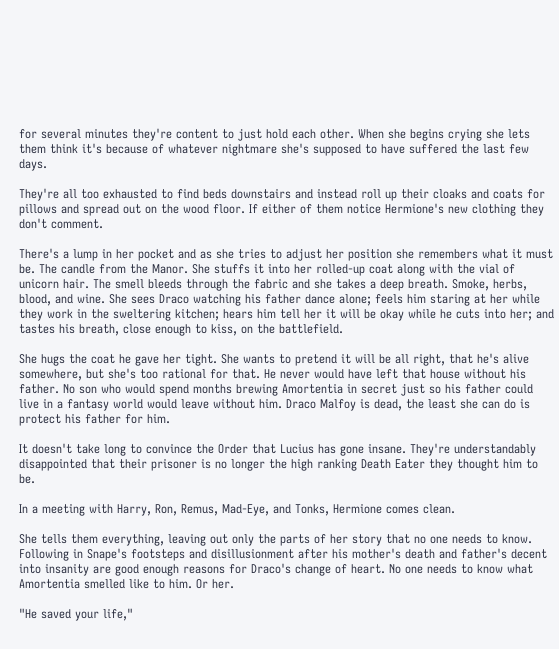for several minutes they're content to just hold each other. When she begins crying she lets them think it's because of whatever nightmare she's supposed to have suffered the last few days.

They're all too exhausted to find beds downstairs and instead roll up their cloaks and coats for pillows and spread out on the wood floor. If either of them notice Hermione's new clothing they don't comment.

There's a lump in her pocket and as she tries to adjust her position she remembers what it must be. The candle from the Manor. She stuffs it into her rolled-up coat along with the vial of unicorn hair. The smell bleeds through the fabric and she takes a deep breath. Smoke, herbs, blood, and wine. She sees Draco watching his father dance alone; feels him staring at her while they work in the sweltering kitchen; hears him tell her it will be okay while he cuts into her; and tastes his breath, close enough to kiss, on the battlefield.

She hugs the coat he gave her tight. She wants to pretend it will be all right, that he's alive somewhere, but she's too rational for that. He never would have left that house without his father. No son who would spend months brewing Amortentia in secret just so his father could live in a fantasy world would leave without him. Draco Malfoy is dead, the least she can do is protect his father for him.

It doesn't take long to convince the Order that Lucius has gone insane. They're understandably disappointed that their prisoner is no longer the high ranking Death Eater they thought him to be.

In a meeting with Harry, Ron, Remus, Mad-Eye, and Tonks, Hermione comes clean.

She tells them everything, leaving out only the parts of her story that no one needs to know. Following in Snape's footsteps and disillusionment after his mother's death and father's decent into insanity are good enough reasons for Draco's change of heart. No one needs to know what Amortentia smelled like to him. Or her.

"He saved your life,"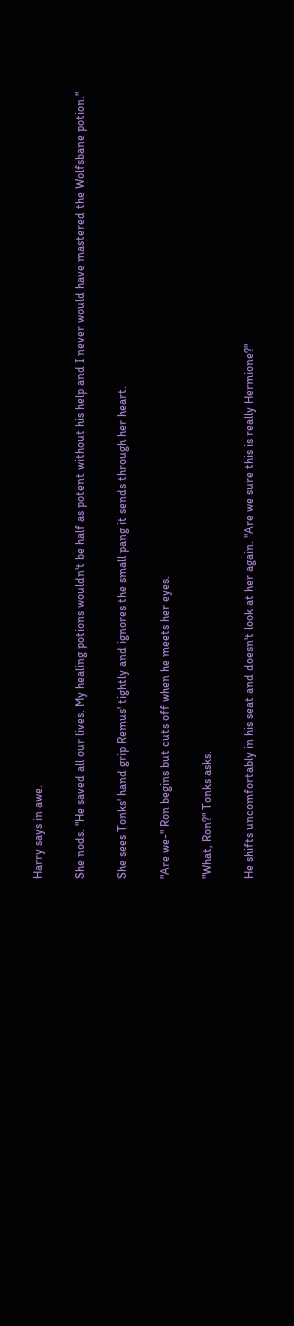Harry says in awe.

She nods. "He saved all our lives. My healing potions wouldn't be half as potent without his help and I never would have mastered the Wolfsbane potion."

She sees Tonks' hand grip Remus' tightly and ignores the small pang it sends through her heart.

"Are we-" Ron begins but cuts off when he meets her eyes.

"What, Ron?" Tonks asks.

He shifts uncomfortably in his seat and doesn't look at her again. "Are we sure this is really Hermione?"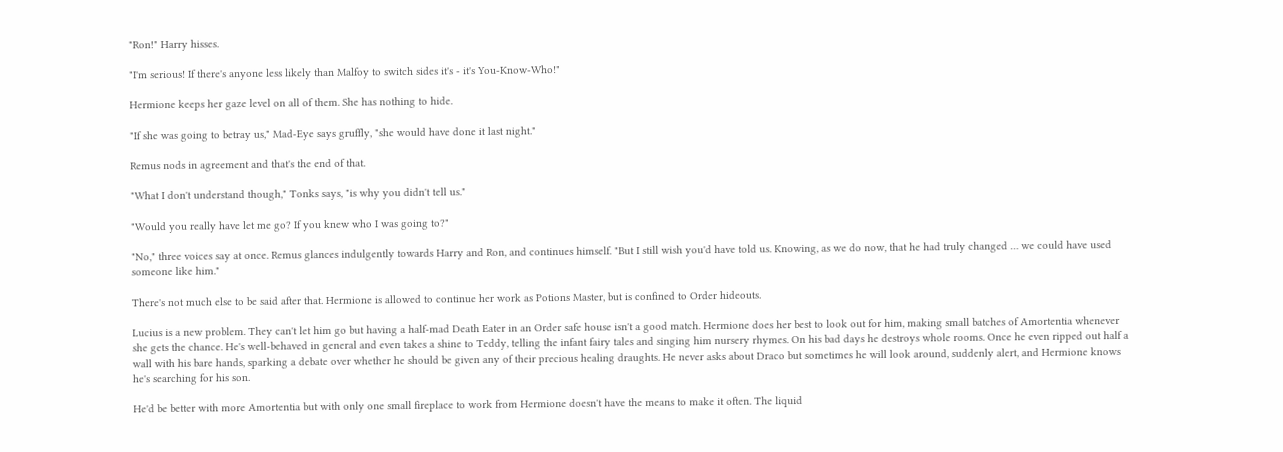"Ron!" Harry hisses.

"I'm serious! If there's anyone less likely than Malfoy to switch sides it's - it's You-Know-Who!"

Hermione keeps her gaze level on all of them. She has nothing to hide.

"If she was going to betray us," Mad-Eye says gruffly, "she would have done it last night."

Remus nods in agreement and that's the end of that.

"What I don't understand though," Tonks says, "is why you didn't tell us."

"Would you really have let me go? If you knew who I was going to?"

"No," three voices say at once. Remus glances indulgently towards Harry and Ron, and continues himself. "But I still wish you'd have told us. Knowing, as we do now, that he had truly changed … we could have used someone like him."

There's not much else to be said after that. Hermione is allowed to continue her work as Potions Master, but is confined to Order hideouts.

Lucius is a new problem. They can't let him go but having a half-mad Death Eater in an Order safe house isn't a good match. Hermione does her best to look out for him, making small batches of Amortentia whenever she gets the chance. He's well-behaved in general and even takes a shine to Teddy, telling the infant fairy tales and singing him nursery rhymes. On his bad days he destroys whole rooms. Once he even ripped out half a wall with his bare hands, sparking a debate over whether he should be given any of their precious healing draughts. He never asks about Draco but sometimes he will look around, suddenly alert, and Hermione knows he's searching for his son.

He'd be better with more Amortentia but with only one small fireplace to work from Hermione doesn't have the means to make it often. The liquid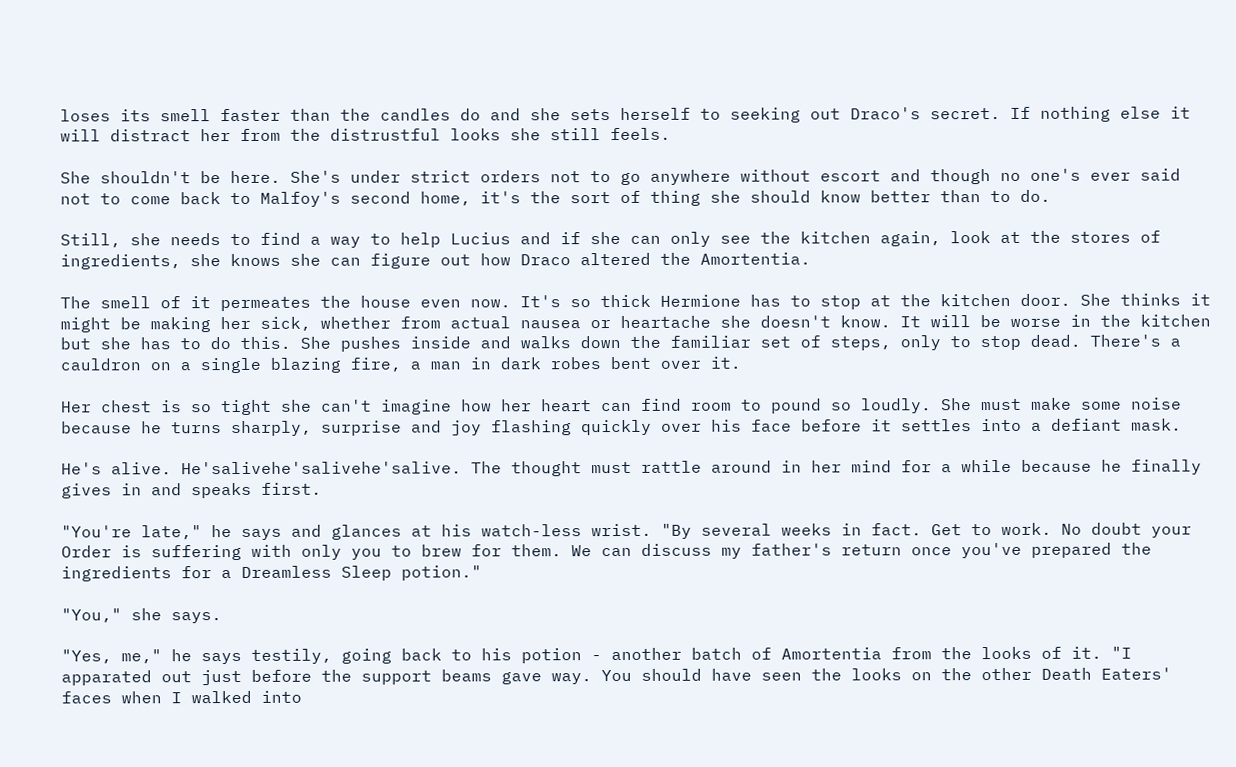loses its smell faster than the candles do and she sets herself to seeking out Draco's secret. If nothing else it will distract her from the distrustful looks she still feels.

She shouldn't be here. She's under strict orders not to go anywhere without escort and though no one's ever said not to come back to Malfoy's second home, it's the sort of thing she should know better than to do.

Still, she needs to find a way to help Lucius and if she can only see the kitchen again, look at the stores of ingredients, she knows she can figure out how Draco altered the Amortentia.

The smell of it permeates the house even now. It's so thick Hermione has to stop at the kitchen door. She thinks it might be making her sick, whether from actual nausea or heartache she doesn't know. It will be worse in the kitchen but she has to do this. She pushes inside and walks down the familiar set of steps, only to stop dead. There's a cauldron on a single blazing fire, a man in dark robes bent over it.

Her chest is so tight she can't imagine how her heart can find room to pound so loudly. She must make some noise because he turns sharply, surprise and joy flashing quickly over his face before it settles into a defiant mask.

He's alive. He'salivehe'salivehe'salive. The thought must rattle around in her mind for a while because he finally gives in and speaks first.

"You're late," he says and glances at his watch-less wrist. "By several weeks in fact. Get to work. No doubt your Order is suffering with only you to brew for them. We can discuss my father's return once you've prepared the ingredients for a Dreamless Sleep potion."

"You," she says.

"Yes, me," he says testily, going back to his potion - another batch of Amortentia from the looks of it. "I apparated out just before the support beams gave way. You should have seen the looks on the other Death Eaters' faces when I walked into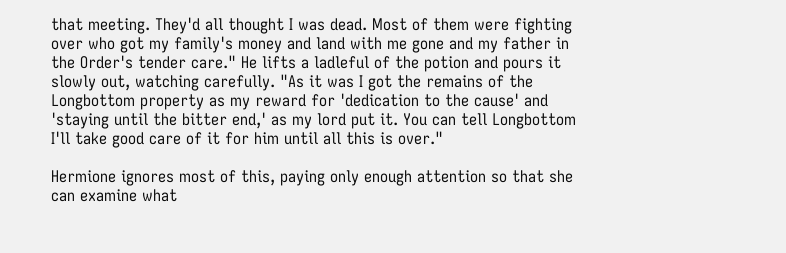that meeting. They'd all thought I was dead. Most of them were fighting over who got my family's money and land with me gone and my father in the Order's tender care." He lifts a ladleful of the potion and pours it slowly out, watching carefully. "As it was I got the remains of the Longbottom property as my reward for 'dedication to the cause' and 'staying until the bitter end,' as my lord put it. You can tell Longbottom I'll take good care of it for him until all this is over."

Hermione ignores most of this, paying only enough attention so that she can examine what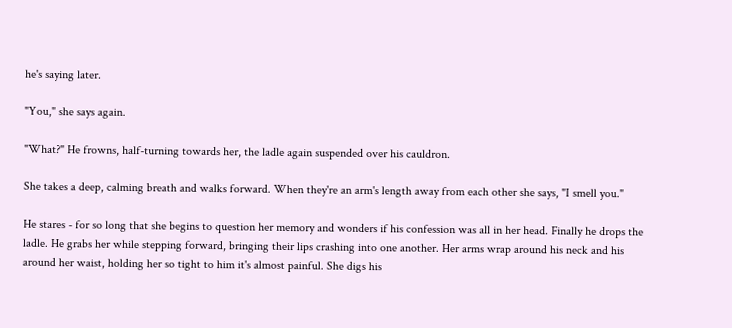he's saying later.

"You," she says again.

"What?" He frowns, half-turning towards her, the ladle again suspended over his cauldron.

She takes a deep, calming breath and walks forward. When they're an arm's length away from each other she says, "I smell you."

He stares - for so long that she begins to question her memory and wonders if his confession was all in her head. Finally he drops the ladle. He grabs her while stepping forward, bringing their lips crashing into one another. Her arms wrap around his neck and his around her waist, holding her so tight to him it's almost painful. She digs his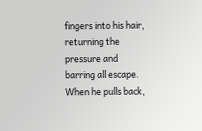fingers into his hair, returning the pressure and barring all escape. When he pulls back,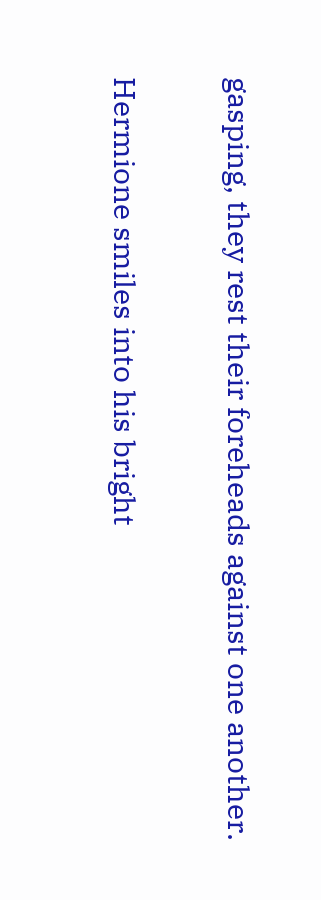gasping, they rest their foreheads against one another.

Hermione smiles into his bright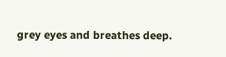grey eyes and breathes deep.